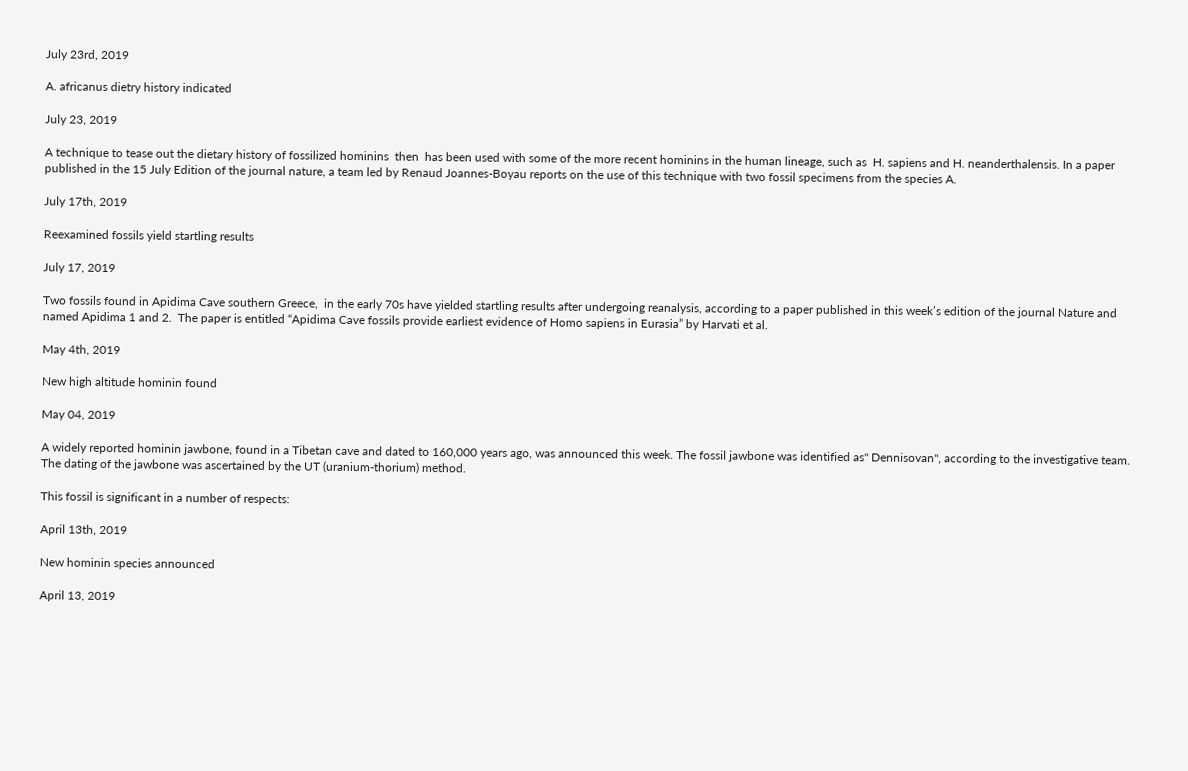July 23rd, 2019

A. africanus dietry history indicated

July 23, 2019

A technique to tease out the dietary history of fossilized hominins  then  has been used with some of the more recent hominins in the human lineage, such as  H. sapiens and H. neanderthalensis. In a paper published in the 15 July Edition of the journal nature, a team led by Renaud Joannes-Boyau reports on the use of this technique with two fossil specimens from the species A.

July 17th, 2019

Reexamined fossils yield startling results

July 17, 2019

Two fossils found in Apidima Cave southern Greece,  in the early 70s have yielded startling results after undergoing reanalysis, according to a paper published in this week’s edition of the journal Nature and named Apidima 1 and 2.  The paper is entitled “Apidima Cave fossils provide earliest evidence of Homo sapiens in Eurasia” by Harvati et al.

May 4th, 2019

New high altitude hominin found

May 04, 2019

A widely reported hominin jawbone, found in a Tibetan cave and dated to 160,000 years ago, was announced this week. The fossil jawbone was identified as" Dennisovan", according to the investigative team. The dating of the jawbone was ascertained by the UT (uranium-thorium) method.

This fossil is significant in a number of respects:

April 13th, 2019

New hominin species announced

April 13, 2019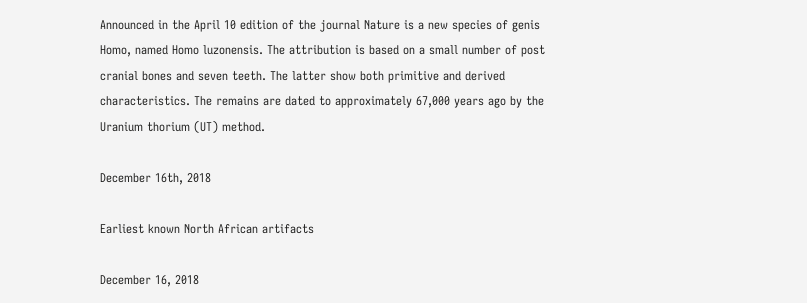Announced in the April 10 edition of the journal Nature is a new species of genis Homo, named Homo luzonensis. The attribution is based on a small number of post cranial bones and seven teeth. The latter show both primitive and derived characteristics. The remains are dated to approximately 67,000 years ago by the Uranium thorium (UT) method.

December 16th, 2018

Earliest known North African artifacts

December 16, 2018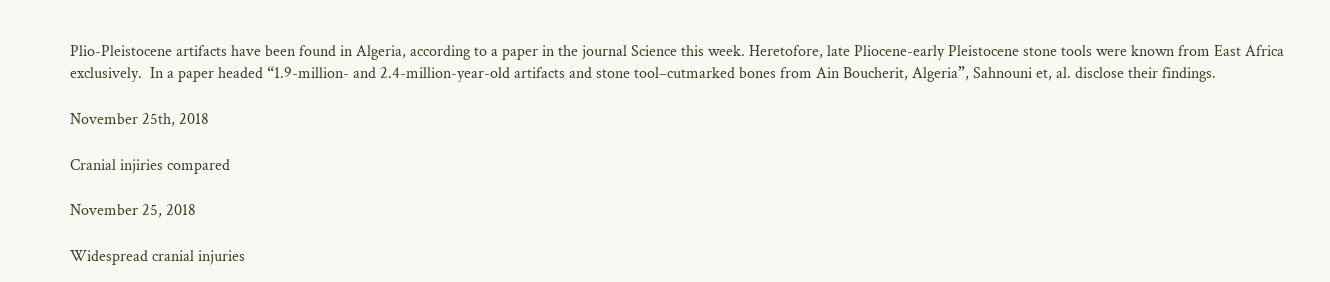Plio-Pleistocene artifacts have been found in Algeria, according to a paper in the journal Science this week. Heretofore, late Pliocene-early Pleistocene stone tools were known from East Africa exclusively.  In a paper headed “1.9-million- and 2.4-million-year-old artifacts and stone tool–cutmarked bones from Ain Boucherit, Algeria”, Sahnouni et, al. disclose their findings.

November 25th, 2018

Cranial injiries compared

November 25, 2018

Widespread cranial injuries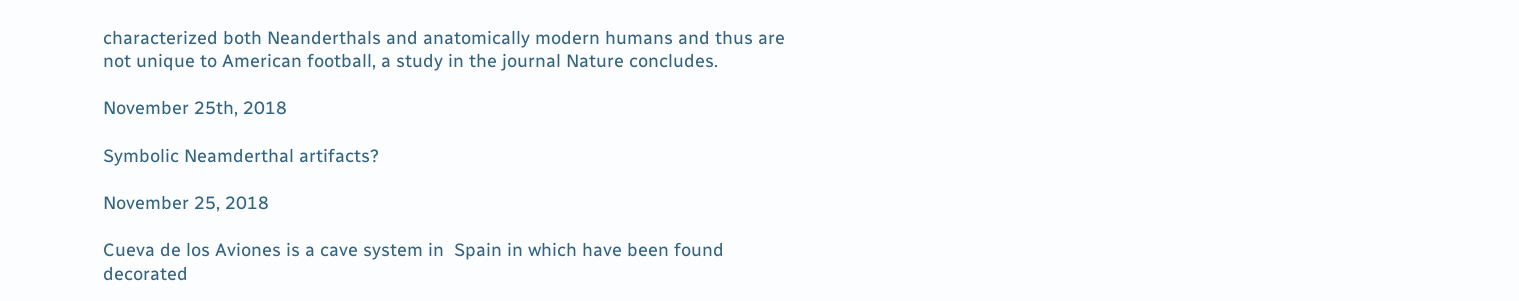characterized both Neanderthals and anatomically modern humans and thus are not unique to American football, a study in the journal Nature concludes.

November 25th, 2018

Symbolic Neamderthal artifacts?

November 25, 2018

Cueva de los Aviones is a cave system in  Spain in which have been found  decorated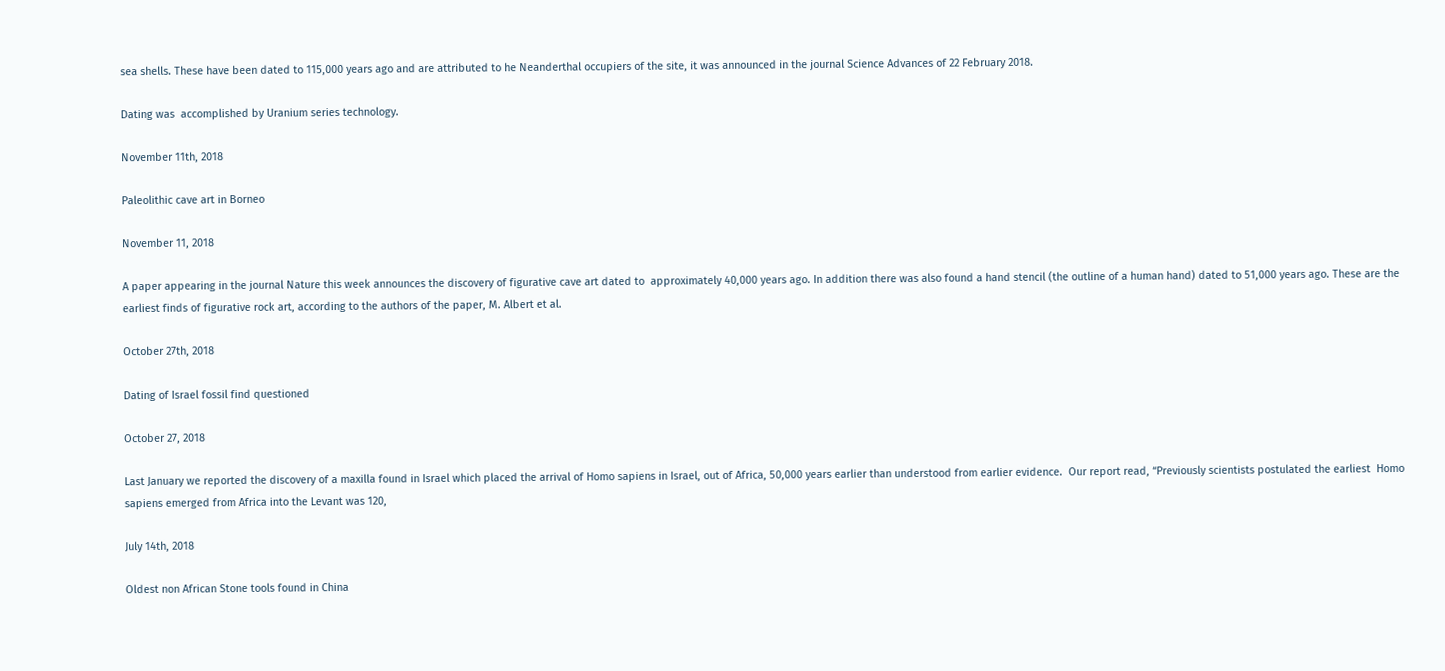sea shells. These have been dated to 115,000 years ago and are attributed to he Neanderthal occupiers of the site, it was announced in the journal Science Advances of 22 February 2018.

Dating was  accomplished by Uranium series technology.

November 11th, 2018

Paleolithic cave art in Borneo

November 11, 2018

A paper appearing in the journal Nature this week announces the discovery of figurative cave art dated to  approximately 40,000 years ago. In addition there was also found a hand stencil (the outline of a human hand) dated to 51,000 years ago. These are the earliest finds of figurative rock art, according to the authors of the paper, M. Albert et al.

October 27th, 2018

Dating of Israel fossil find questioned

October 27, 2018

Last January we reported the discovery of a maxilla found in Israel which placed the arrival of Homo sapiens in Israel, out of Africa, 50,000 years earlier than understood from earlier evidence.  Our report read, “Previously scientists postulated the earliest  Homo sapiens emerged from Africa into the Levant was 120,

July 14th, 2018

Oldest non African Stone tools found in China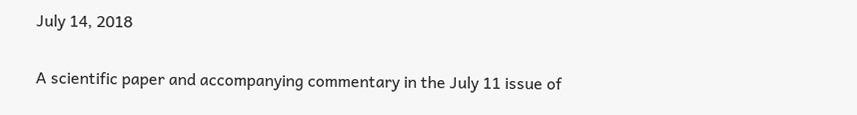July 14, 2018

A scientific paper and accompanying commentary in the July 11 issue of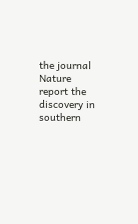the journal Nature report the discovery in southern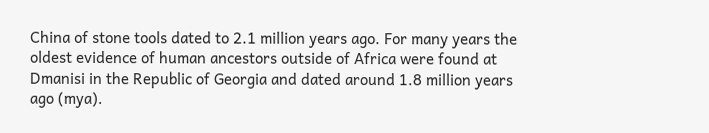China of stone tools dated to 2.1 million years ago. For many years the oldest evidence of human ancestors outside of Africa were found at Dmanisi in the Republic of Georgia and dated around 1.8 million years ago (mya).